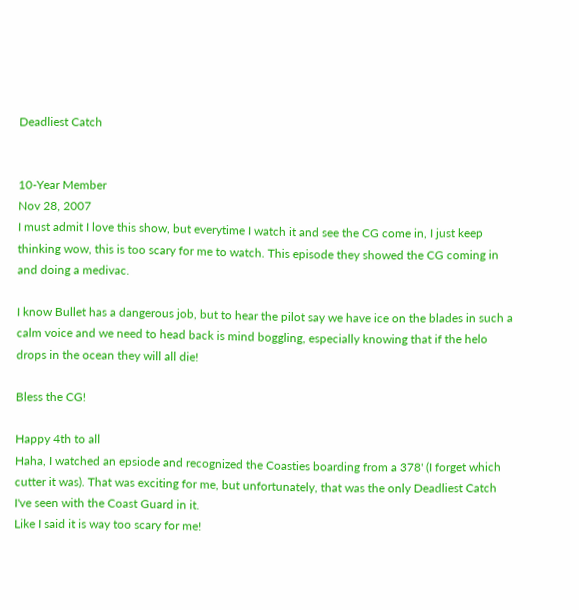Deadliest Catch


10-Year Member
Nov 28, 2007
I must admit I love this show, but everytime I watch it and see the CG come in, I just keep thinking wow, this is too scary for me to watch. This episode they showed the CG coming in and doing a medivac.

I know Bullet has a dangerous job, but to hear the pilot say we have ice on the blades in such a calm voice and we need to head back is mind boggling, especially knowing that if the helo drops in the ocean they will all die!

Bless the CG!

Happy 4th to all
Haha, I watched an epsiode and recognized the Coasties boarding from a 378' (I forget which cutter it was). That was exciting for me, but unfortunately, that was the only Deadliest Catch I've seen with the Coast Guard in it.
Like I said it is way too scary for me!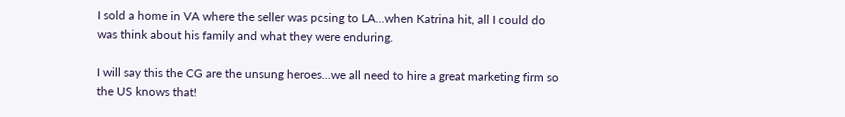I sold a home in VA where the seller was pcsing to LA...when Katrina hit, all I could do was think about his family and what they were enduring.

I will say this the CG are the unsung heroes...we all need to hire a great marketing firm so the US knows that!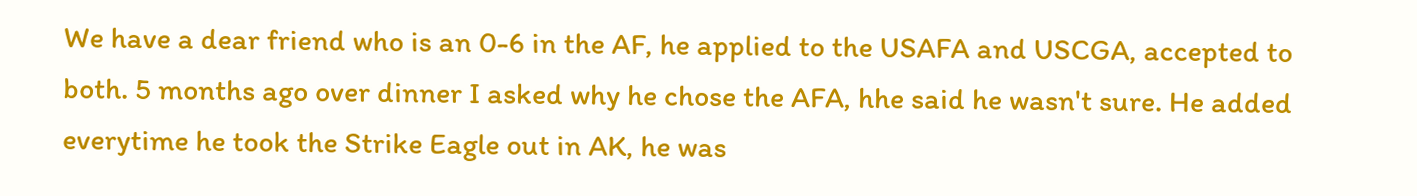We have a dear friend who is an 0-6 in the AF, he applied to the USAFA and USCGA, accepted to both. 5 months ago over dinner I asked why he chose the AFA, hhe said he wasn't sure. He added everytime he took the Strike Eagle out in AK, he was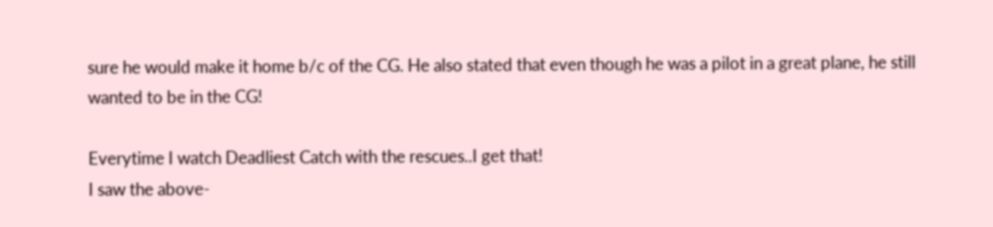sure he would make it home b/c of the CG. He also stated that even though he was a pilot in a great plane, he still wanted to be in the CG!

Everytime I watch Deadliest Catch with the rescues..I get that!
I saw the above-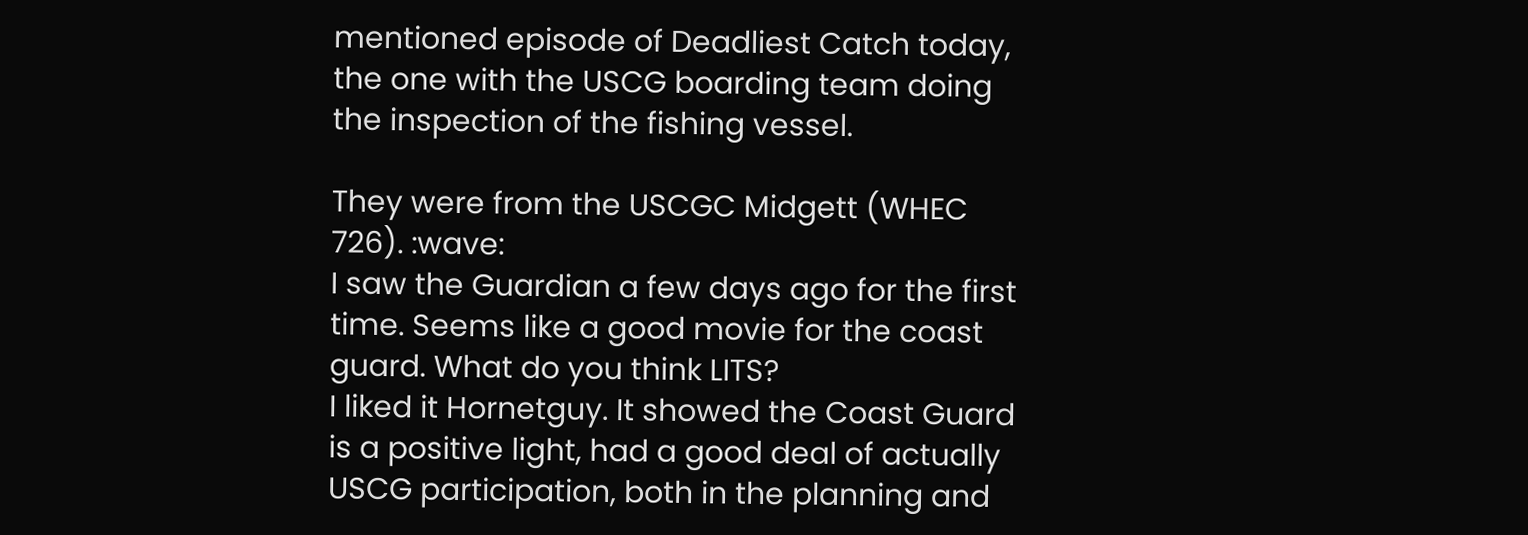mentioned episode of Deadliest Catch today, the one with the USCG boarding team doing the inspection of the fishing vessel.

They were from the USCGC Midgett (WHEC 726). :wave:
I saw the Guardian a few days ago for the first time. Seems like a good movie for the coast guard. What do you think LITS?
I liked it Hornetguy. It showed the Coast Guard is a positive light, had a good deal of actually USCG participation, both in the planning and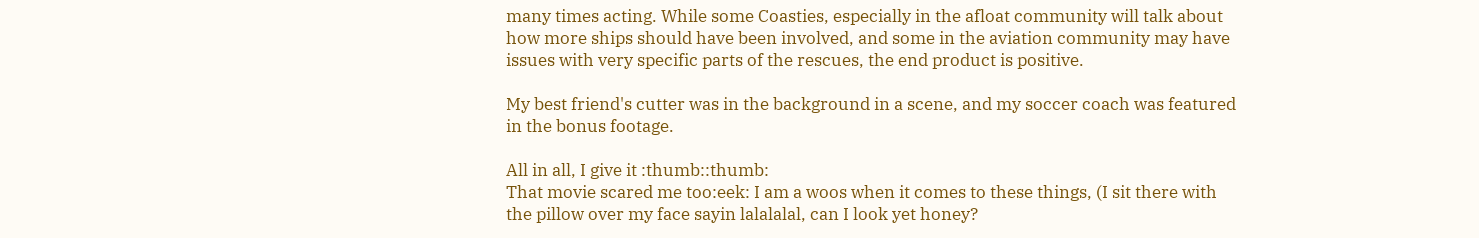many times acting. While some Coasties, especially in the afloat community will talk about how more ships should have been involved, and some in the aviation community may have issues with very specific parts of the rescues, the end product is positive.

My best friend's cutter was in the background in a scene, and my soccer coach was featured in the bonus footage.

All in all, I give it :thumb::thumb:
That movie scared me too:eek: I am a woos when it comes to these things, (I sit there with the pillow over my face sayin lalalalal, can I look yet honey?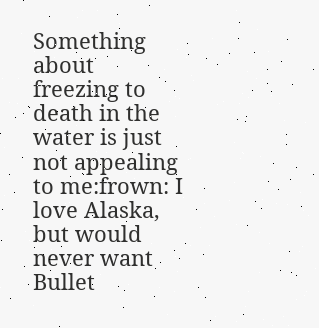Something about freezing to death in the water is just not appealing to me:frown: I love Alaska, but would never want Bullet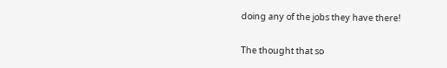doing any of the jobs they have there!

The thought that so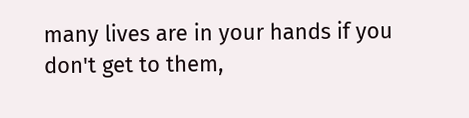many lives are in your hands if you don't get to them,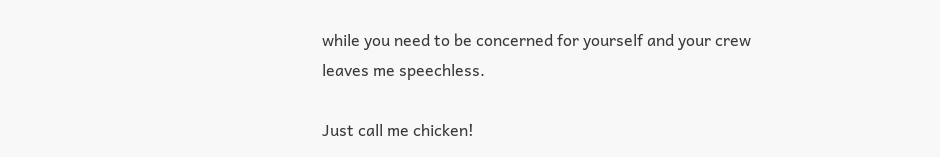while you need to be concerned for yourself and your crew leaves me speechless.

Just call me chicken!